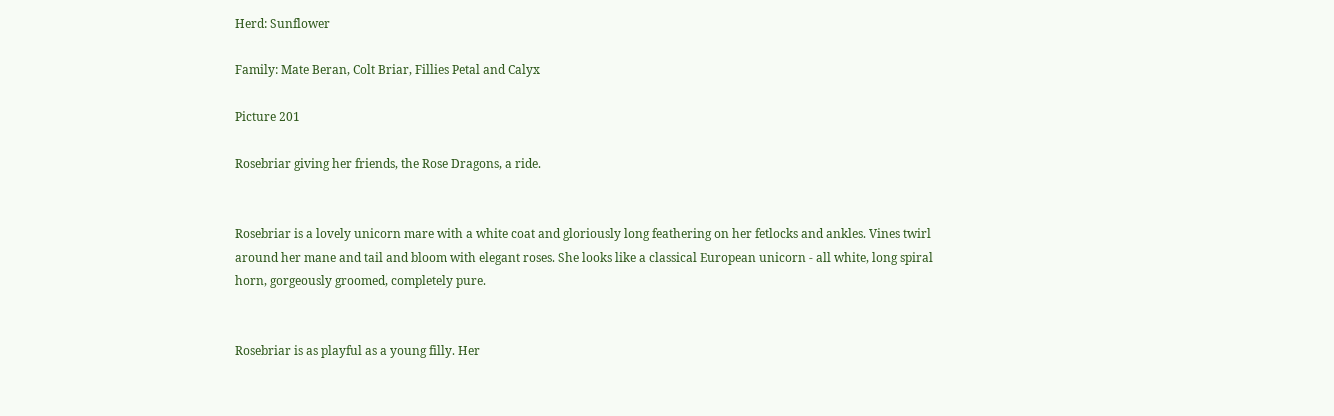Herd: Sunflower

Family: Mate Beran, Colt Briar, Fillies Petal and Calyx

Picture 201

Rosebriar giving her friends, the Rose Dragons, a ride.


Rosebriar is a lovely unicorn mare with a white coat and gloriously long feathering on her fetlocks and ankles. Vines twirl around her mane and tail and bloom with elegant roses. She looks like a classical European unicorn - all white, long spiral horn, gorgeously groomed, completely pure.


Rosebriar is as playful as a young filly. Her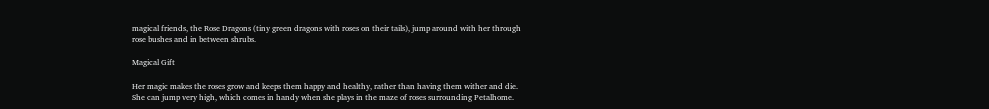magical friends, the Rose Dragons (tiny green dragons with roses on their tails), jump around with her through rose bushes and in between shrubs.

Magical Gift

Her magic makes the roses grow and keeps them happy and healthy, rather than having them wither and die. She can jump very high, which comes in handy when she plays in the maze of roses surrounding Petalhome.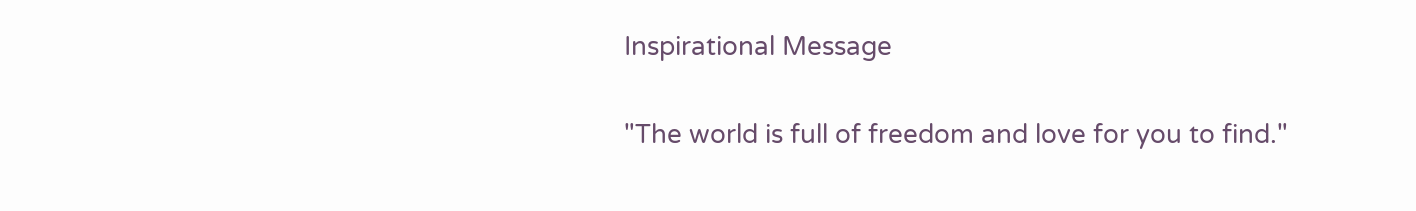Inspirational Message

"The world is full of freedom and love for you to find."